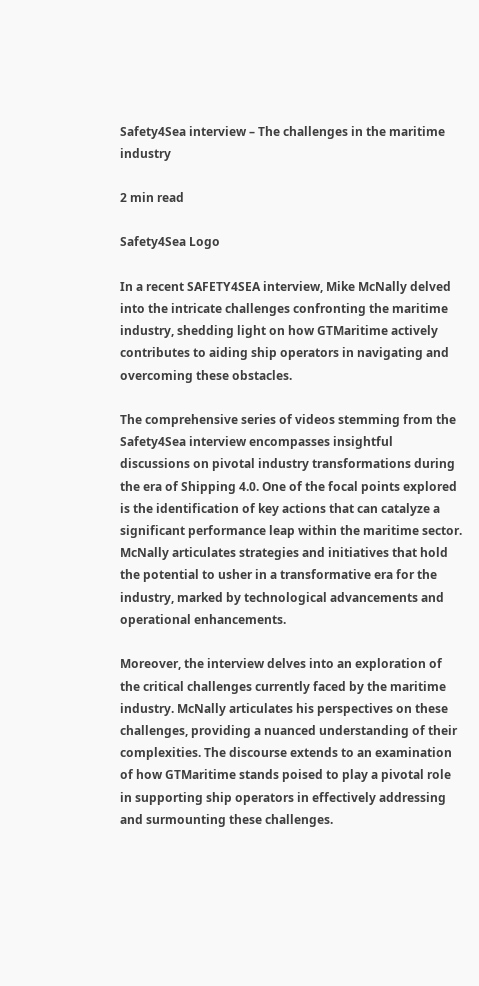Safety4Sea interview – The challenges in the maritime industry

2 min read

Safety4Sea Logo

In a recent SAFETY4SEA interview, Mike McNally delved into the intricate challenges confronting the maritime industry, shedding light on how GTMaritime actively contributes to aiding ship operators in navigating and overcoming these obstacles.

The comprehensive series of videos stemming from the Safety4Sea interview encompasses insightful discussions on pivotal industry transformations during the era of Shipping 4.0. One of the focal points explored is the identification of key actions that can catalyze a significant performance leap within the maritime sector. McNally articulates strategies and initiatives that hold the potential to usher in a transformative era for the industry, marked by technological advancements and operational enhancements.

Moreover, the interview delves into an exploration of the critical challenges currently faced by the maritime industry. McNally articulates his perspectives on these challenges, providing a nuanced understanding of their complexities. The discourse extends to an examination of how GTMaritime stands poised to play a pivotal role in supporting ship operators in effectively addressing and surmounting these challenges.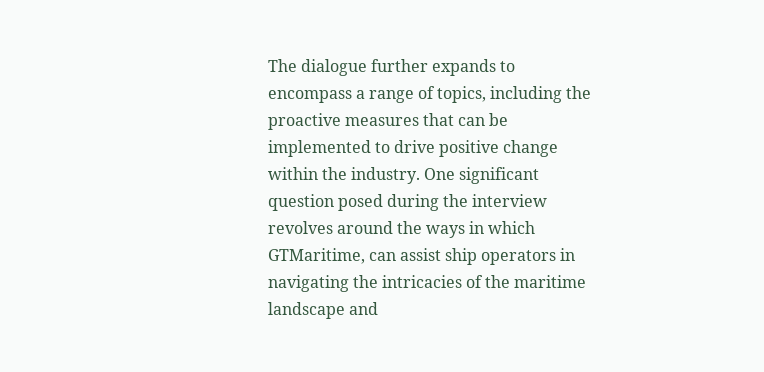The dialogue further expands to encompass a range of topics, including the proactive measures that can be implemented to drive positive change within the industry. One significant question posed during the interview revolves around the ways in which GTMaritime, can assist ship operators in navigating the intricacies of the maritime landscape and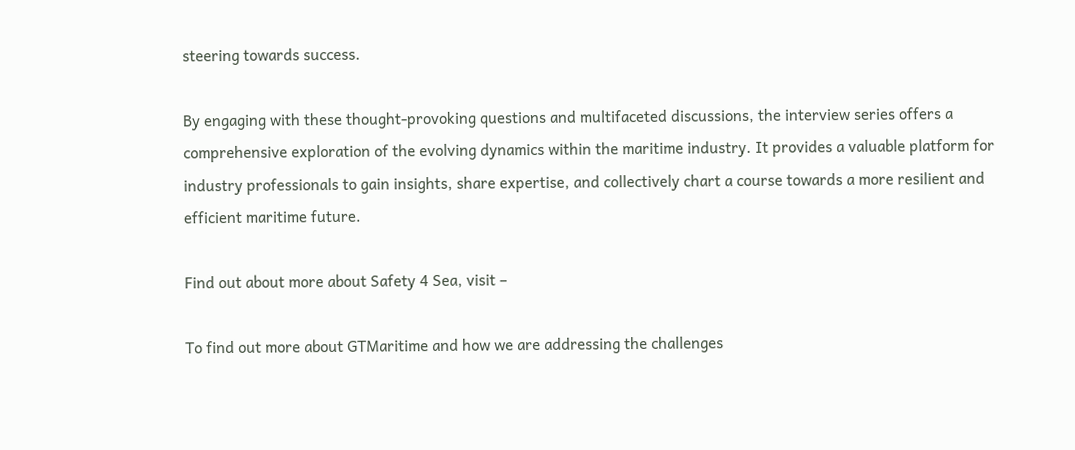steering towards success.

By engaging with these thought-provoking questions and multifaceted discussions, the interview series offers a comprehensive exploration of the evolving dynamics within the maritime industry. It provides a valuable platform for industry professionals to gain insights, share expertise, and collectively chart a course towards a more resilient and efficient maritime future.

Find out about more about Safety 4 Sea, visit –

To find out more about GTMaritime and how we are addressing the challenges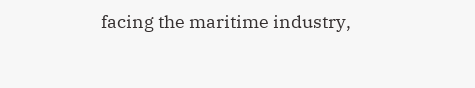facing the maritime industry,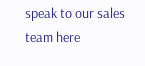speak to our sales team here